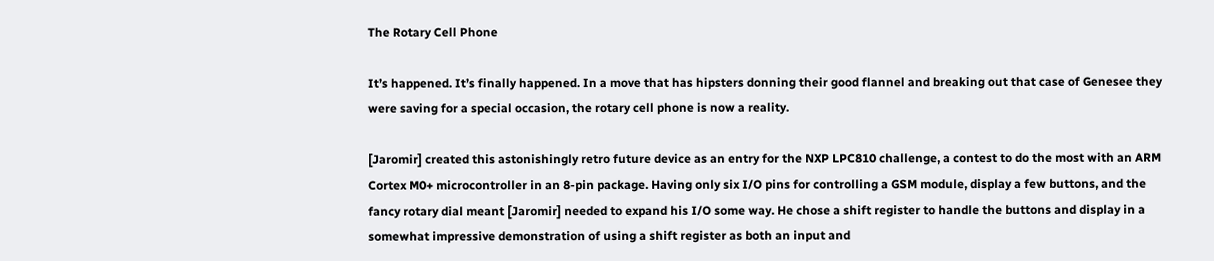The Rotary Cell Phone

It’s happened. It’s finally happened. In a move that has hipsters donning their good flannel and breaking out that case of Genesee they were saving for a special occasion, the rotary cell phone is now a reality.

[Jaromir] created this astonishingly retro future device as an entry for the NXP LPC810 challenge, a contest to do the most with an ARM Cortex M0+ microcontroller in an 8-pin package. Having only six I/O pins for controlling a GSM module, display a few buttons, and the fancy rotary dial meant [Jaromir] needed to expand his I/O some way. He chose a shift register to handle the buttons and display in a somewhat impressive demonstration of using a shift register as both an input and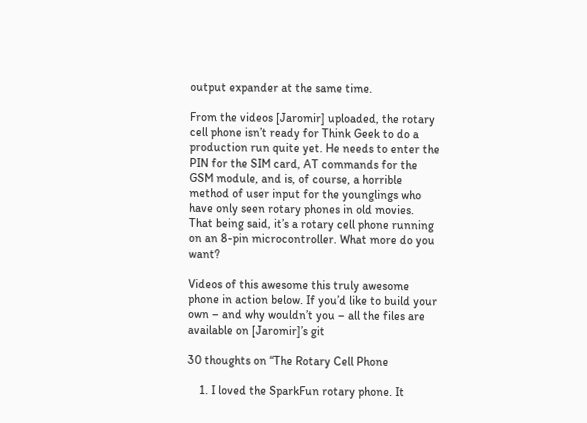output expander at the same time.

From the videos [Jaromir] uploaded, the rotary cell phone isn’t ready for Think Geek to do a production run quite yet. He needs to enter the PIN for the SIM card, AT commands for the GSM module, and is, of course, a horrible method of user input for the younglings who have only seen rotary phones in old movies. That being said, it’s a rotary cell phone running on an 8-pin microcontroller. What more do you want?

Videos of this awesome this truly awesome phone in action below. If you’d like to build your own – and why wouldn’t you – all the files are available on [Jaromir]’s git

30 thoughts on “The Rotary Cell Phone

    1. I loved the SparkFun rotary phone. It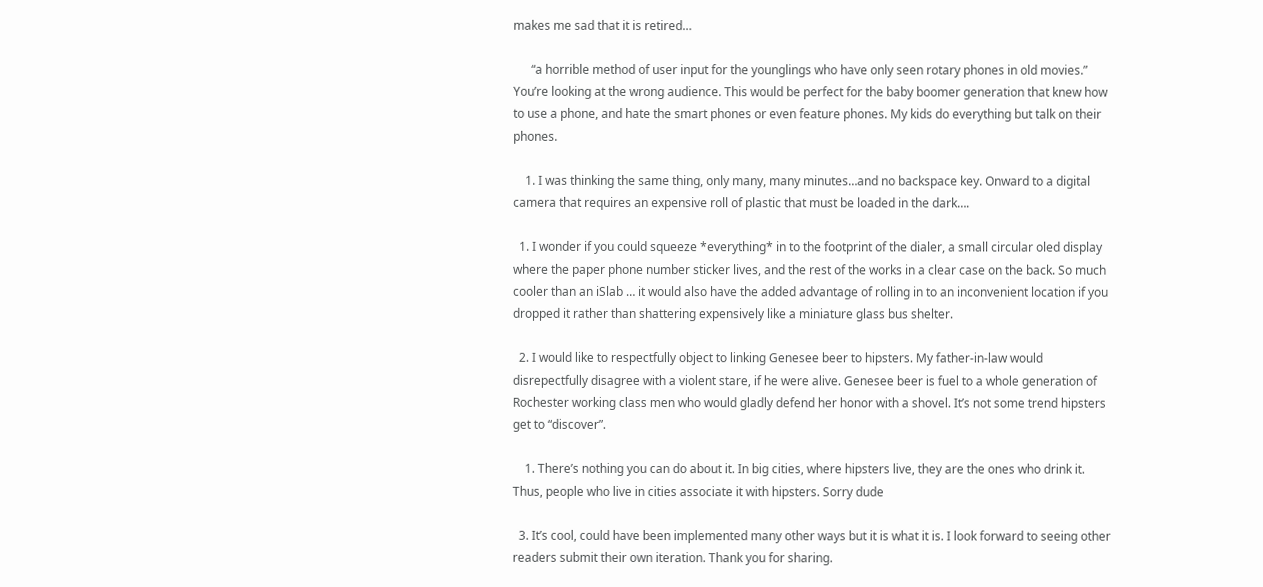makes me sad that it is retired…

      “a horrible method of user input for the younglings who have only seen rotary phones in old movies.” You’re looking at the wrong audience. This would be perfect for the baby boomer generation that knew how to use a phone, and hate the smart phones or even feature phones. My kids do everything but talk on their phones.

    1. I was thinking the same thing, only many, many minutes…and no backspace key. Onward to a digital camera that requires an expensive roll of plastic that must be loaded in the dark….

  1. I wonder if you could squeeze *everything* in to the footprint of the dialer, a small circular oled display where the paper phone number sticker lives, and the rest of the works in a clear case on the back. So much cooler than an iSlab … it would also have the added advantage of rolling in to an inconvenient location if you dropped it rather than shattering expensively like a miniature glass bus shelter.

  2. I would like to respectfully object to linking Genesee beer to hipsters. My father-in-law would disrepectfully disagree with a violent stare, if he were alive. Genesee beer is fuel to a whole generation of Rochester working class men who would gladly defend her honor with a shovel. It’s not some trend hipsters get to “discover”.

    1. There’s nothing you can do about it. In big cities, where hipsters live, they are the ones who drink it. Thus, people who live in cities associate it with hipsters. Sorry dude

  3. It’s cool, could have been implemented many other ways but it is what it is. I look forward to seeing other readers submit their own iteration. Thank you for sharing.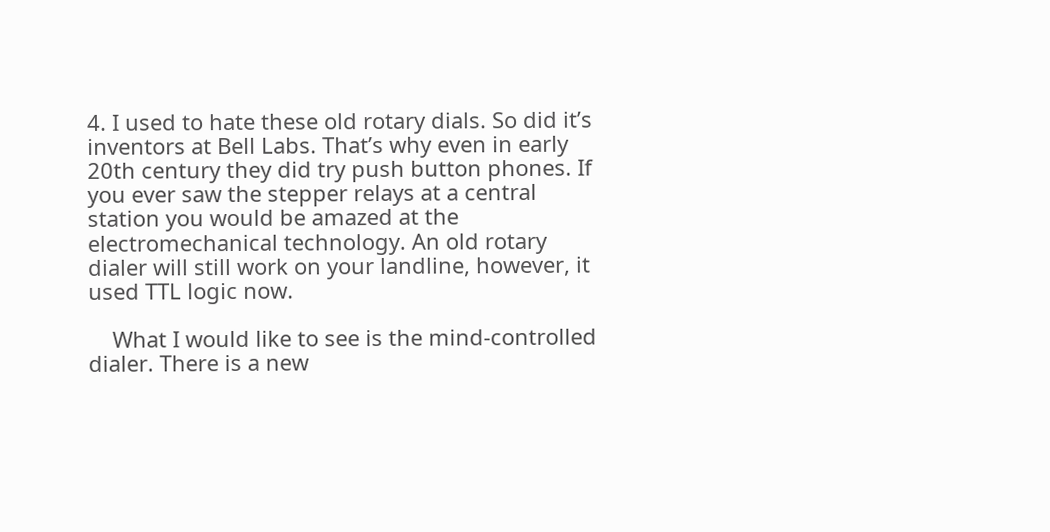4. I used to hate these old rotary dials. So did it’s inventors at Bell Labs. That’s why even in early 20th century they did try push button phones. If you ever saw the stepper relays at a central station you would be amazed at the electromechanical technology. An old rotary dialer will still work on your landline, however, it used TTL logic now.

    What I would like to see is the mind-controlled dialer. There is a new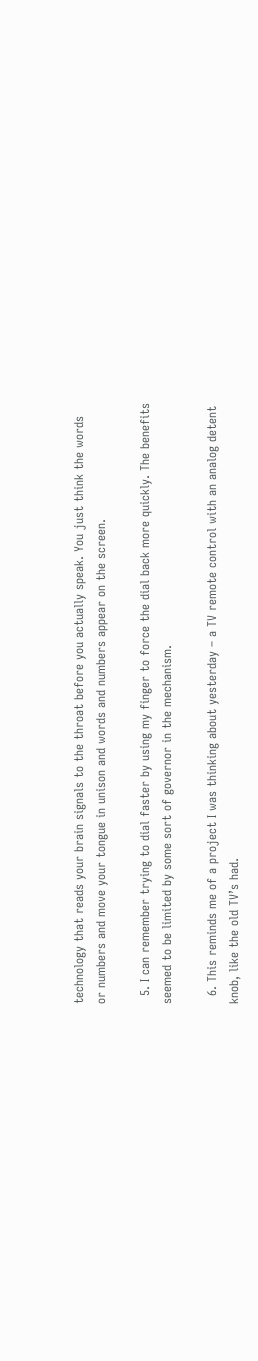technology that reads your brain signals to the throat before you actually speak. You just think the words or numbers and move your tongue in unison and words and numbers appear on the screen.

  5. I can remember trying to dial faster by using my finger to force the dial back more quickly. The benefits seemed to be limited by some sort of governor in the mechanism.

  6. This reminds me of a project I was thinking about yesterday – a TV remote control with an analog detent knob, like the old TV’s had.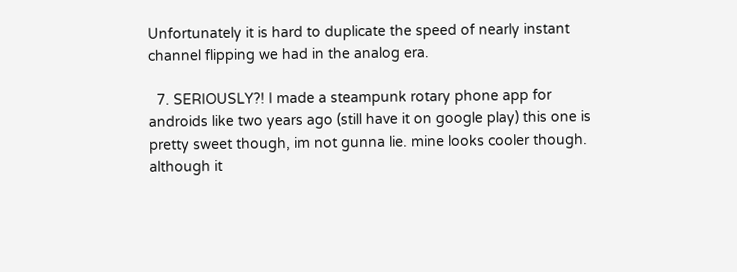Unfortunately it is hard to duplicate the speed of nearly instant channel flipping we had in the analog era.

  7. SERIOUSLY?! I made a steampunk rotary phone app for androids like two years ago (still have it on google play) this one is pretty sweet though, im not gunna lie. mine looks cooler though. although it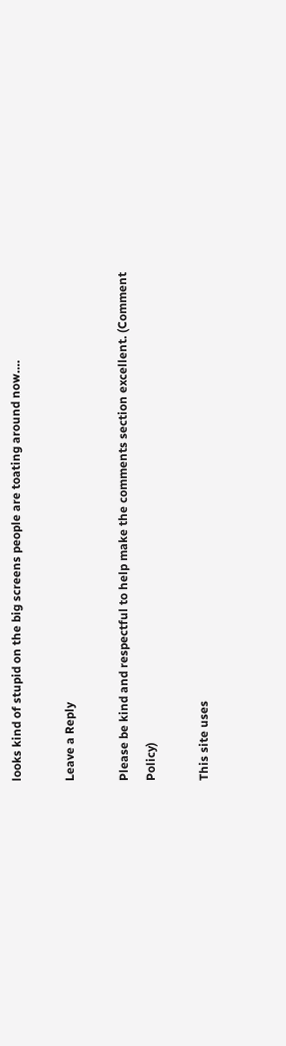looks kind of stupid on the big screens people are toating around now….

Leave a Reply

Please be kind and respectful to help make the comments section excellent. (Comment Policy)

This site uses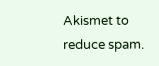Akismet to reduce spam.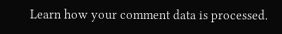Learn how your comment data is processed.